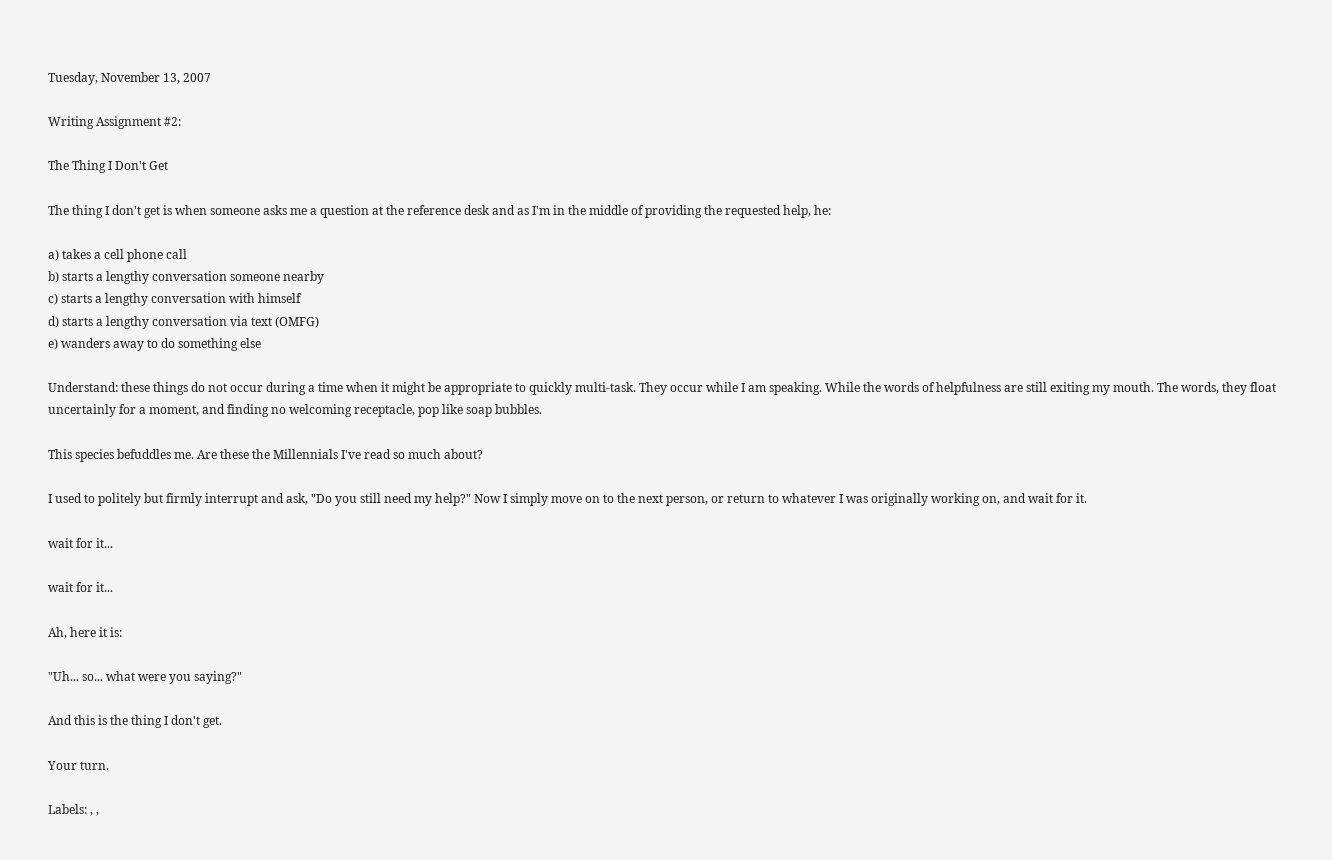Tuesday, November 13, 2007

Writing Assignment #2:

The Thing I Don't Get

The thing I don't get is when someone asks me a question at the reference desk and as I'm in the middle of providing the requested help, he:

a) takes a cell phone call
b) starts a lengthy conversation someone nearby
c) starts a lengthy conversation with himself
d) starts a lengthy conversation via text (OMFG)
e) wanders away to do something else

Understand: these things do not occur during a time when it might be appropriate to quickly multi-task. They occur while I am speaking. While the words of helpfulness are still exiting my mouth. The words, they float uncertainly for a moment, and finding no welcoming receptacle, pop like soap bubbles.

This species befuddles me. Are these the Millennials I've read so much about?

I used to politely but firmly interrupt and ask, "Do you still need my help?" Now I simply move on to the next person, or return to whatever I was originally working on, and wait for it.

wait for it...

wait for it...

Ah, here it is:

"Uh... so... what were you saying?"

And this is the thing I don't get.

Your turn.

Labels: , ,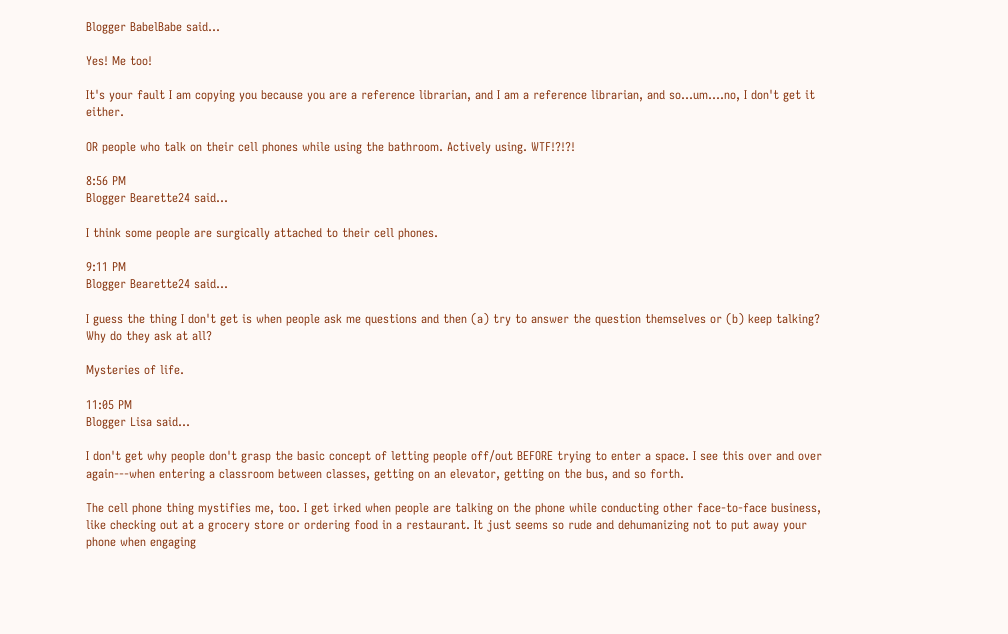Blogger BabelBabe said...

Yes! Me too!

It's your fault I am copying you because you are a reference librarian, and I am a reference librarian, and so...um....no, I don't get it either.

OR people who talk on their cell phones while using the bathroom. Actively using. WTF!?!?!

8:56 PM
Blogger Bearette24 said...

I think some people are surgically attached to their cell phones.

9:11 PM
Blogger Bearette24 said...

I guess the thing I don't get is when people ask me questions and then (a) try to answer the question themselves or (b) keep talking? Why do they ask at all?

Mysteries of life.

11:05 PM
Blogger Lisa said...

I don't get why people don't grasp the basic concept of letting people off/out BEFORE trying to enter a space. I see this over and over again---when entering a classroom between classes, getting on an elevator, getting on the bus, and so forth.

The cell phone thing mystifies me, too. I get irked when people are talking on the phone while conducting other face-to-face business, like checking out at a grocery store or ordering food in a restaurant. It just seems so rude and dehumanizing not to put away your phone when engaging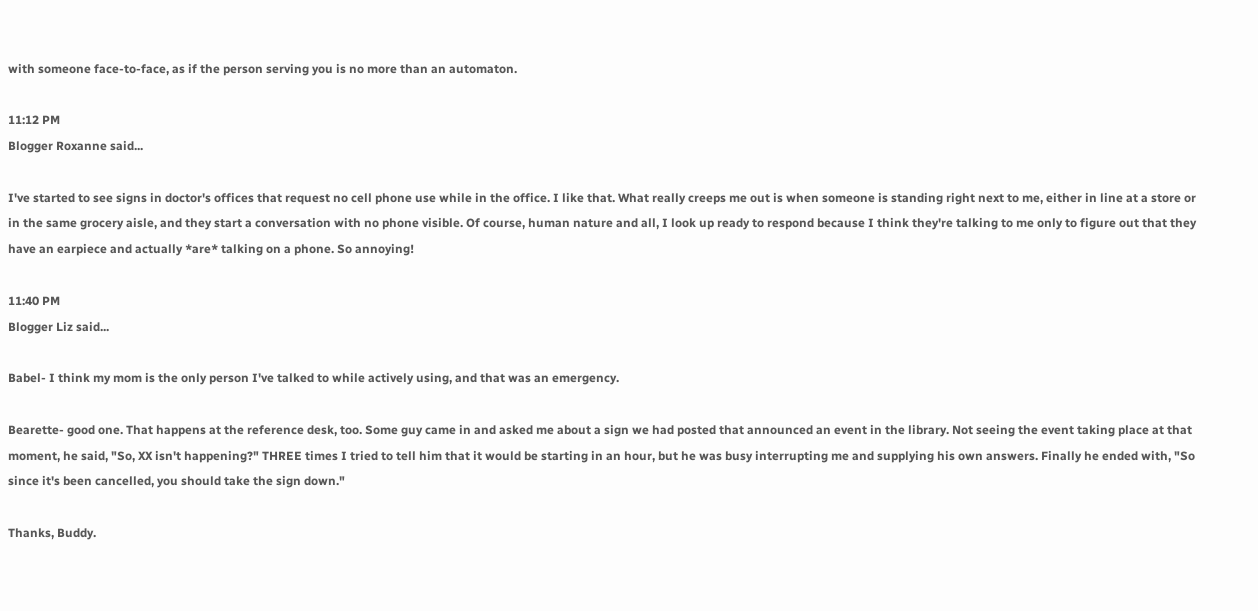with someone face-to-face, as if the person serving you is no more than an automaton.

11:12 PM
Blogger Roxanne said...

I've started to see signs in doctor's offices that request no cell phone use while in the office. I like that. What really creeps me out is when someone is standing right next to me, either in line at a store or in the same grocery aisle, and they start a conversation with no phone visible. Of course, human nature and all, I look up ready to respond because I think they're talking to me only to figure out that they have an earpiece and actually *are* talking on a phone. So annoying!

11:40 PM
Blogger Liz said...

Babel- I think my mom is the only person I've talked to while actively using, and that was an emergency.

Bearette- good one. That happens at the reference desk, too. Some guy came in and asked me about a sign we had posted that announced an event in the library. Not seeing the event taking place at that moment, he said, "So, XX isn't happening?" THREE times I tried to tell him that it would be starting in an hour, but he was busy interrupting me and supplying his own answers. Finally he ended with, "So since it's been cancelled, you should take the sign down."

Thanks, Buddy.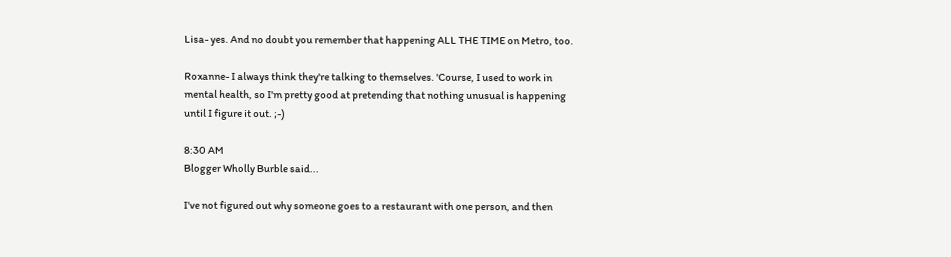Lisa- yes. And no doubt you remember that happening ALL THE TIME on Metro, too.

Roxanne- I always think they're talking to themselves. 'Course, I used to work in mental health, so I'm pretty good at pretending that nothing unusual is happening until I figure it out. ;-)

8:30 AM
Blogger Wholly Burble said...

I've not figured out why someone goes to a restaurant with one person, and then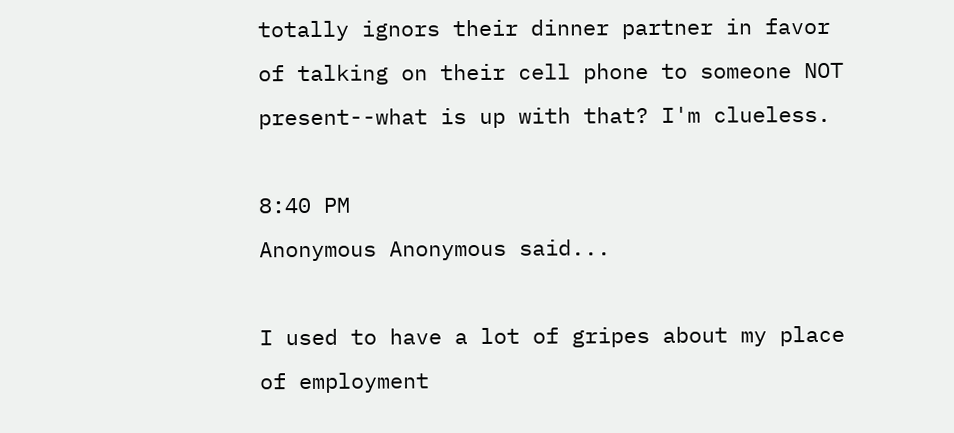totally ignors their dinner partner in favor of talking on their cell phone to someone NOT present--what is up with that? I'm clueless.

8:40 PM
Anonymous Anonymous said...

I used to have a lot of gripes about my place of employment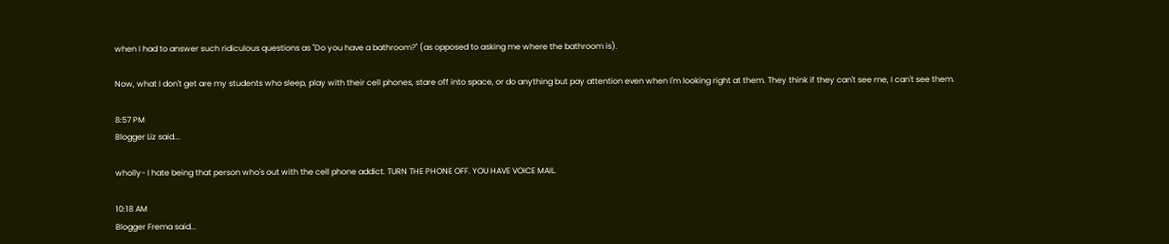when I had to answer such ridiculous questions as "Do you have a bathroom?" (as opposed to asking me where the bathroom is).

Now, what I don't get are my students who sleep, play with their cell phones, stare off into space, or do anything but pay attention even when I'm looking right at them. They think if they can't see me, I can't see them.

8:57 PM
Blogger Liz said...

wholly- I hate being that person who's out with the cell phone addict. TURN THE PHONE OFF. YOU HAVE VOICE MAIL.

10:18 AM
Blogger Frema said...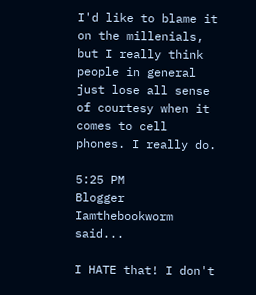I'd like to blame it on the millenials, but I really think people in general just lose all sense of courtesy when it comes to cell phones. I really do.

5:25 PM
Blogger Iamthebookworm said...

I HATE that! I don't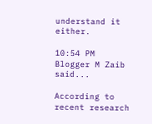understand it either.

10:54 PM
Blogger M Zaib said...

According to recent research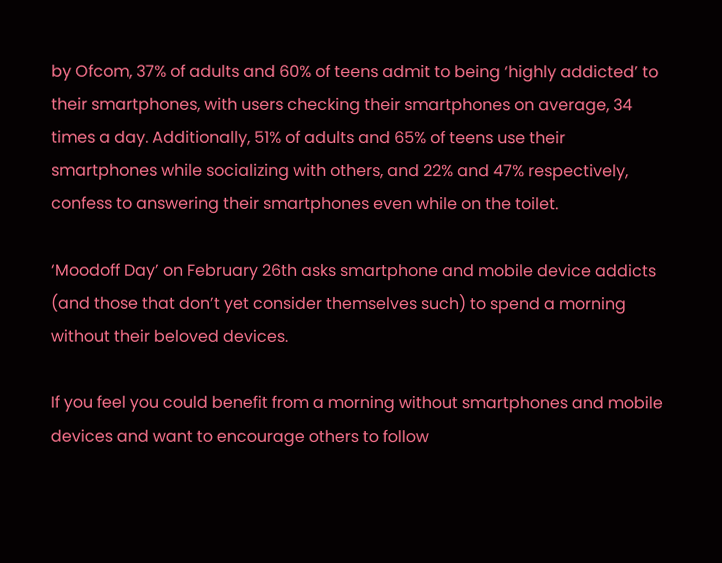by Ofcom, 37% of adults and 60% of teens admit to being ‘highly addicted’ to their smartphones, with users checking their smartphones on average, 34 times a day. Additionally, 51% of adults and 65% of teens use their smartphones while socializing with others, and 22% and 47% respectively, confess to answering their smartphones even while on the toilet.

‘Moodoff Day’ on February 26th asks smartphone and mobile device addicts (and those that don’t yet consider themselves such) to spend a morning without their beloved devices.

If you feel you could benefit from a morning without smartphones and mobile devices and want to encourage others to follow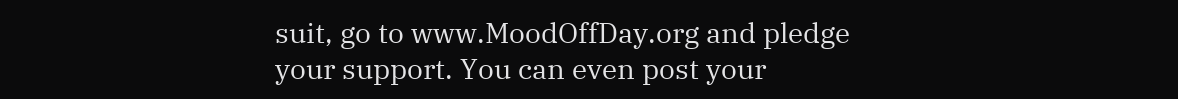suit, go to www.MoodOffDay.org and pledge your support. You can even post your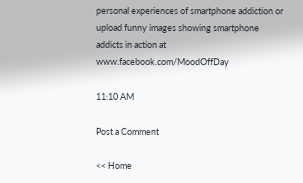personal experiences of smartphone addiction or upload funny images showing smartphone addicts in action at www.facebook.com/MoodOffDay

11:10 AM

Post a Comment

<< Home